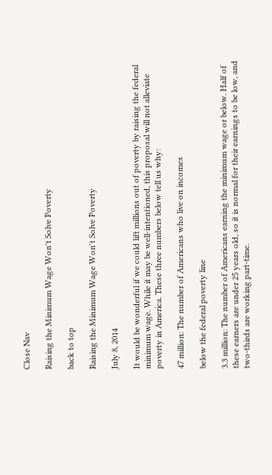Close Nav

Raising the Minimum Wage Won't Solve Poverty

back to top

Raising the Minimum Wage Won't Solve Poverty

July 8, 2014

It would be wonderful if we could lift millions out of poverty by raising the federal minimum wage. While it may be well-intentioned, this proposal will not alleviate poverty in America. These three numbers below tell us why:

47 million: The number of Americans who live on incomes

below the federal poverty line

3.3 million: The number of Americans earning the minimum wage or below. Half of these earners are under 25 years old, so it is normal for their earnings to be low, and two-thirds are working part-time.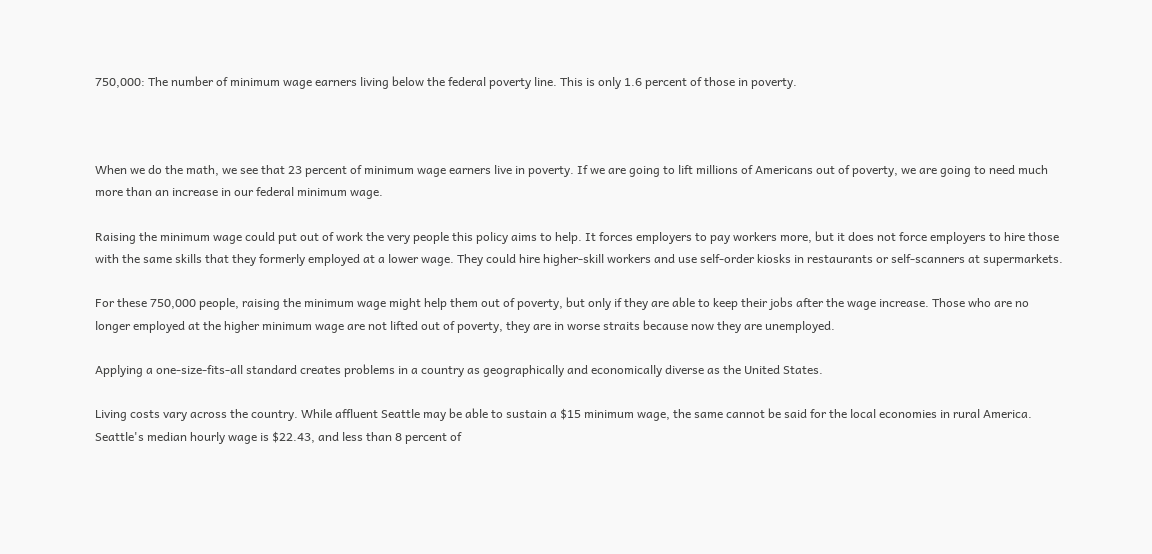750,000: The number of minimum wage earners living below the federal poverty line. This is only 1.6 percent of those in poverty.



When we do the math, we see that 23 percent of minimum wage earners live in poverty. If we are going to lift millions of Americans out of poverty, we are going to need much more than an increase in our federal minimum wage.

Raising the minimum wage could put out of work the very people this policy aims to help. It forces employers to pay workers more, but it does not force employers to hire those with the same skills that they formerly employed at a lower wage. They could hire higher-skill workers and use self-order kiosks in restaurants or self-scanners at supermarkets.

For these 750,000 people, raising the minimum wage might help them out of poverty, but only if they are able to keep their jobs after the wage increase. Those who are no longer employed at the higher minimum wage are not lifted out of poverty, they are in worse straits because now they are unemployed.

Applying a one-size-fits-all standard creates problems in a country as geographically and economically diverse as the United States.

Living costs vary across the country. While affluent Seattle may be able to sustain a $15 minimum wage, the same cannot be said for the local economies in rural America. Seattle's median hourly wage is $22.43, and less than 8 percent of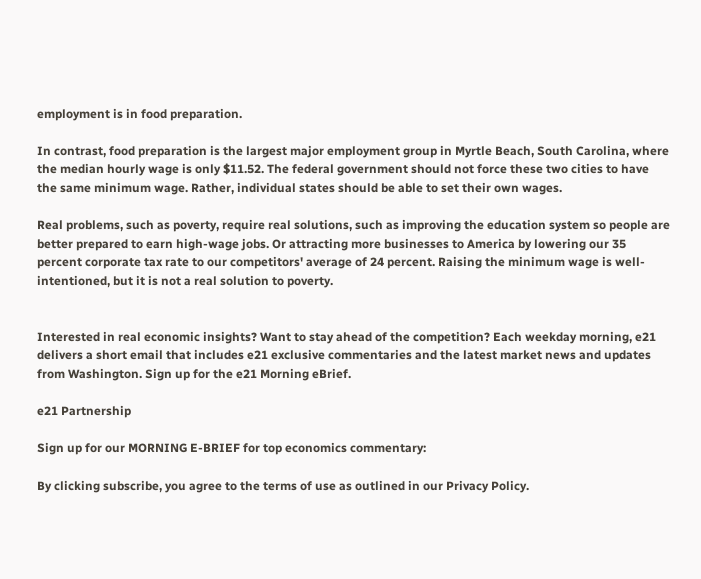employment is in food preparation.

In contrast, food preparation is the largest major employment group in Myrtle Beach, South Carolina, where the median hourly wage is only $11.52. The federal government should not force these two cities to have the same minimum wage. Rather, individual states should be able to set their own wages.

Real problems, such as poverty, require real solutions, such as improving the education system so people are better prepared to earn high-wage jobs. Or attracting more businesses to America by lowering our 35 percent corporate tax rate to our competitors' average of 24 percent. Raising the minimum wage is well-intentioned, but it is not a real solution to poverty.


Interested in real economic insights? Want to stay ahead of the competition? Each weekday morning, e21 delivers a short email that includes e21 exclusive commentaries and the latest market news and updates from Washington. Sign up for the e21 Morning eBrief.

e21 Partnership

Sign up for our MORNING E-BRIEF for top economics commentary:

By clicking subscribe, you agree to the terms of use as outlined in our Privacy Policy.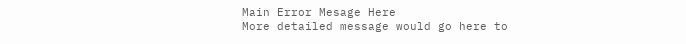Main Error Mesage Here
More detailed message would go here to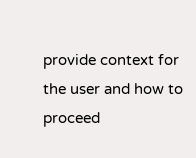provide context for the user and how to proceed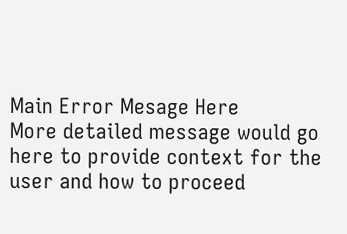Main Error Mesage Here
More detailed message would go here to provide context for the user and how to proceed